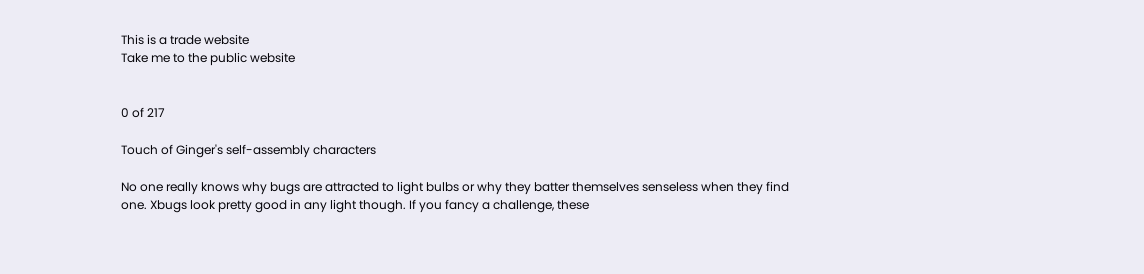This is a trade website
Take me to the public website


0 of 217

Touch of Ginger's self-assembly characters

No one really knows why bugs are attracted to light bulbs or why they batter themselves senseless when they find one. Xbugs look pretty good in any light though. If you fancy a challenge, these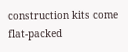construction kits come flat-packed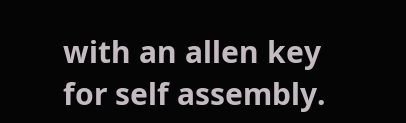with an allen key for self assembly.